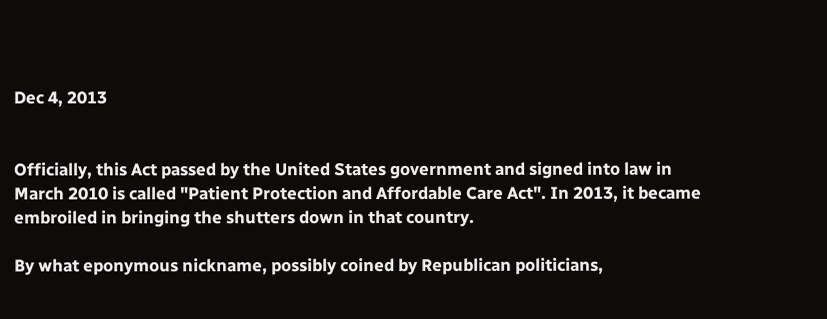Dec 4, 2013


Officially, this Act passed by the United States government and signed into law in March 2010 is called "Patient Protection and Affordable Care Act". In 2013, it became embroiled in bringing the shutters down in that country.

By what eponymous nickname, possibly coined by Republican politicians,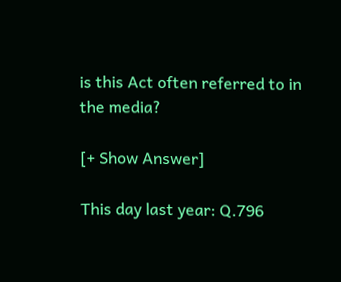is this Act often referred to in the media?

[+ Show Answer]

This day last year: Q.796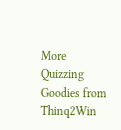More Quizzing Goodies from Thinq2Win